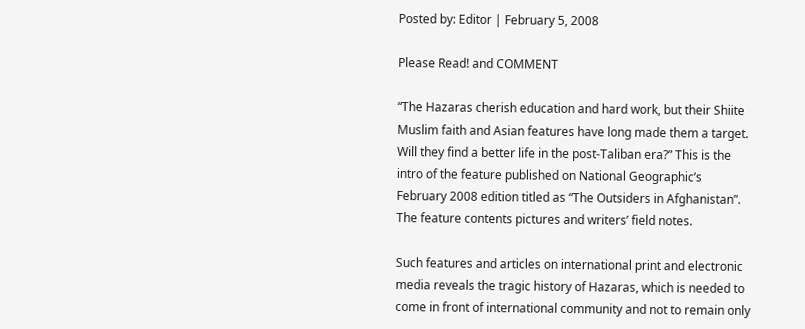Posted by: Editor | February 5, 2008

Please Read! and COMMENT

“The Hazaras cherish education and hard work, but their Shiite Muslim faith and Asian features have long made them a target. Will they find a better life in the post-Taliban era?” This is the intro of the feature published on National Geographic’s February 2008 edition titled as “The Outsiders in Afghanistan”. The feature contents pictures and writers’ field notes.

Such features and articles on international print and electronic media reveals the tragic history of Hazaras, which is needed to come in front of international community and not to remain only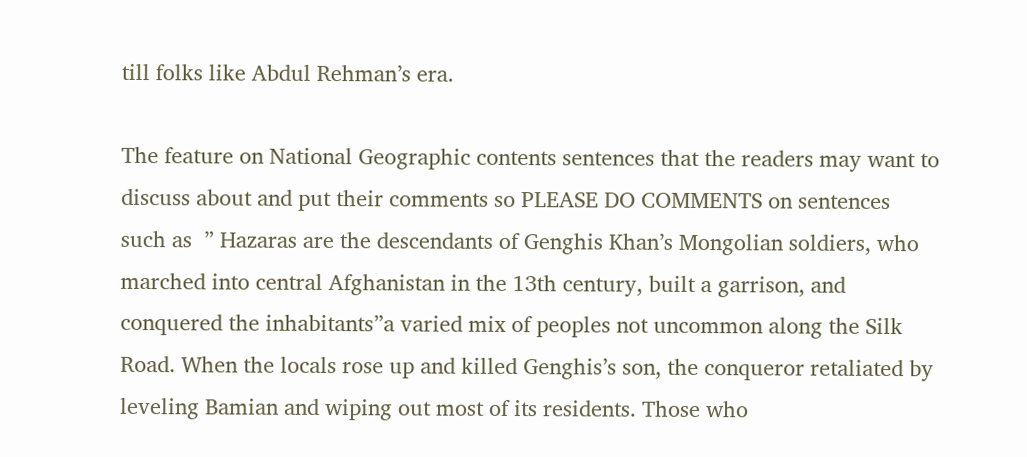till folks like Abdul Rehman’s era.

The feature on National Geographic contents sentences that the readers may want to discuss about and put their comments so PLEASE DO COMMENTS on sentences such as  ” Hazaras are the descendants of Genghis Khan’s Mongolian soldiers, who marched into central Afghanistan in the 13th century, built a garrison, and conquered the inhabitants”a varied mix of peoples not uncommon along the Silk Road. When the locals rose up and killed Genghis’s son, the conqueror retaliated by leveling Bamian and wiping out most of its residents. Those who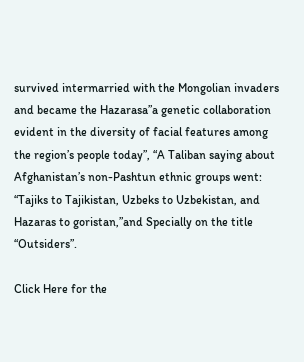survived intermarried with the Mongolian invaders and became the Hazarasa”a genetic collaboration evident in the diversity of facial features among the region’s people today”, “A Taliban saying about Afghanistan’s non-Pashtun ethnic groups went: “Tajiks to Tajikistan, Uzbeks to Uzbekistan, and Hazaras to goristan,”and Specially on the title “Outsiders”.

Click Here for the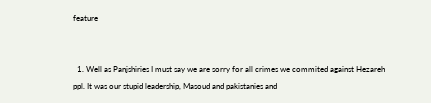feature


  1. Well as Panjshiries I must say we are sorry for all crimes we commited against Hezareh ppl. It was our stupid leadership, Masoud and pakistanies and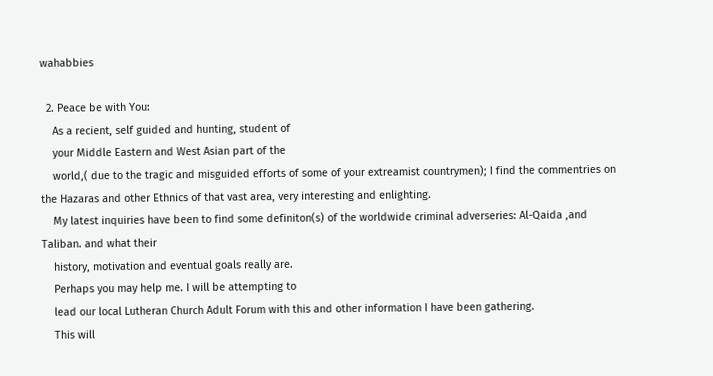wahabbies

  2. Peace be with You:
    As a recient, self guided and hunting, student of
    your Middle Eastern and West Asian part of the
    world,( due to the tragic and misguided efforts of some of your extreamist countrymen); I find the commentries on the Hazaras and other Ethnics of that vast area, very interesting and enlighting.
    My latest inquiries have been to find some definiton(s) of the worldwide criminal adverseries: Al-Qaida ,and Taliban. and what their
    history, motivation and eventual goals really are.
    Perhaps you may help me. I will be attempting to
    lead our local Lutheran Church Adult Forum with this and other information I have been gathering.
    This will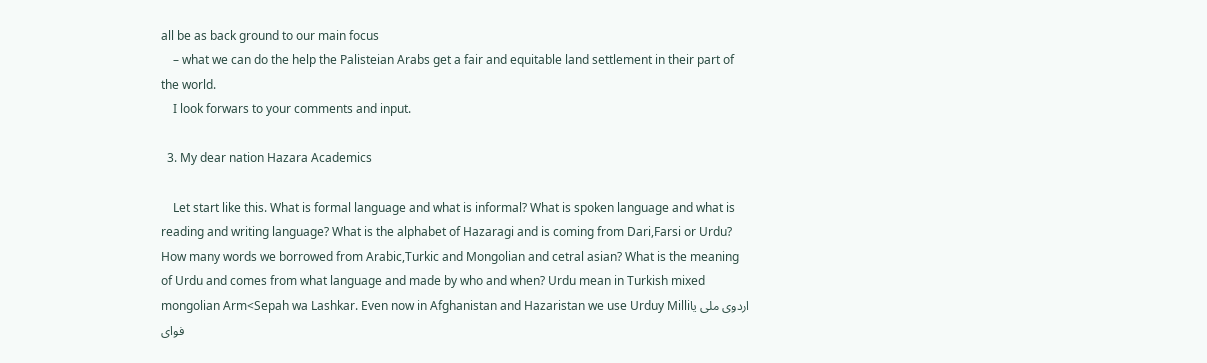all be as back ground to our main focus
    – what we can do the help the Palisteian Arabs get a fair and equitable land settlement in their part of the world.
    I look forwars to your comments and input.

  3. My dear nation Hazara Academics

    Let start like this. What is formal language and what is informal? What is spoken language and what is reading and writing language? What is the alphabet of Hazaragi and is coming from Dari,Farsi or Urdu? How many words we borrowed from Arabic,Turkic and Mongolian and cetral asian? What is the meaning of Urdu and comes from what language and made by who and when? Urdu mean in Turkish mixed mongolian Arm<Sepah wa Lashkar. Even now in Afghanistan and Hazaristan we use Urduy Milliاردوی ملی یا فوای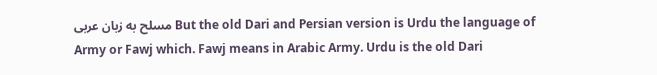مسلح به زبان عربی But the old Dari and Persian version is Urdu the language of Army or Fawj which. Fawj means in Arabic Army. Urdu is the old Dari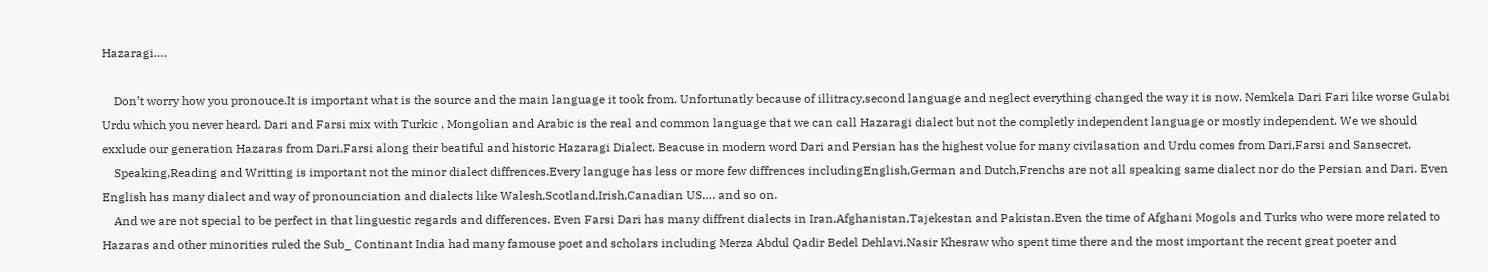Hazaragi….

    Don’t worry how you pronouce.It is important what is the source and the main language it took from. Unfortunatly because of illitracy,second language and neglect everything changed the way it is now. Nemkela Dari Fari like worse Gulabi Urdu which you never heard. Dari and Farsi mix with Turkic , Mongolian and Arabic is the real and common language that we can call Hazaragi dialect but not the completly independent language or mostly independent. We we should exxlude our generation Hazaras from Dari,Farsi along their beatiful and historic Hazaragi Dialect. Beacuse in modern word Dari and Persian has the highest volue for many civilasation and Urdu comes from Dari,Farsi and Sansecret.
    Speaking,Reading and Writting is important not the minor dialect diffrences.Every languge has less or more few diffrences includingEnglish,German and Dutch,Frenchs are not all speaking same dialect nor do the Persian and Dari. Even English has many dialect and way of pronounciation and dialects like Walesh,Scotland,Irish,Canadian US…. and so on.
    And we are not special to be perfect in that linguestic regards and differences. Even Farsi Dari has many diffrent dialects in Iran,Afghanistan,Tajekestan and Pakistan.Even the time of Afghani Mogols and Turks who were more related to Hazaras and other minorities ruled the Sub_ Continant India had many famouse poet and scholars including Merza Abdul Qadir Bedel Dehlavi.Nasir Khesraw who spent time there and the most important the recent great poeter and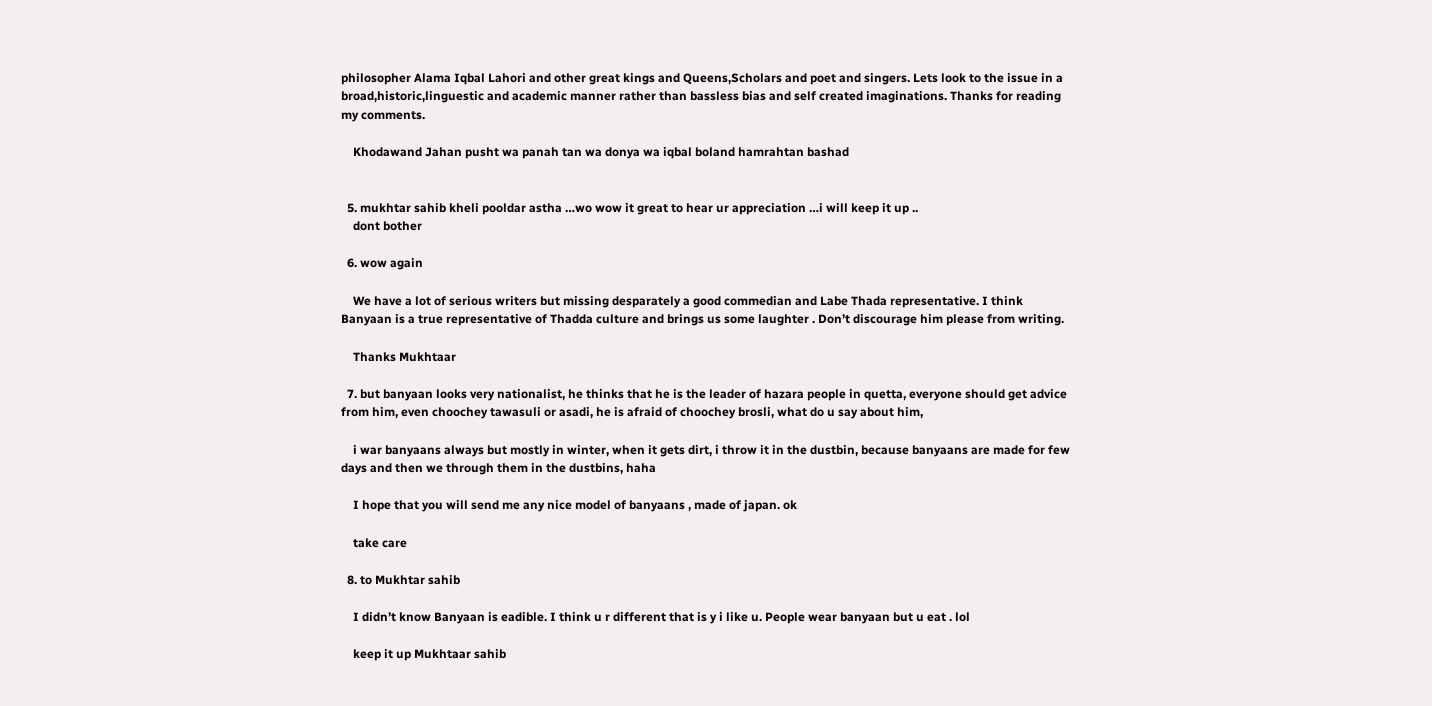philosopher Alama Iqbal Lahori and other great kings and Queens,Scholars and poet and singers. Lets look to the issue in a broad,historic,linguestic and academic manner rather than bassless bias and self created imaginations. Thanks for reading my comments.

    Khodawand Jahan pusht wa panah tan wa donya wa iqbal boland hamrahtan bashad


  5. mukhtar sahib kheli pooldar astha …wo wow it great to hear ur appreciation …i will keep it up ..
    dont bother

  6. wow again

    We have a lot of serious writers but missing desparately a good commedian and Labe Thada representative. I think Banyaan is a true representative of Thadda culture and brings us some laughter . Don’t discourage him please from writing.

    Thanks Mukhtaar

  7. but banyaan looks very nationalist, he thinks that he is the leader of hazara people in quetta, everyone should get advice from him, even choochey tawasuli or asadi, he is afraid of choochey brosli, what do u say about him,

    i war banyaans always but mostly in winter, when it gets dirt, i throw it in the dustbin, because banyaans are made for few days and then we through them in the dustbins, haha

    I hope that you will send me any nice model of banyaans , made of japan. ok

    take care

  8. to Mukhtar sahib

    I didn’t know Banyaan is eadible. I think u r different that is y i like u. People wear banyaan but u eat . lol

    keep it up Mukhtaar sahib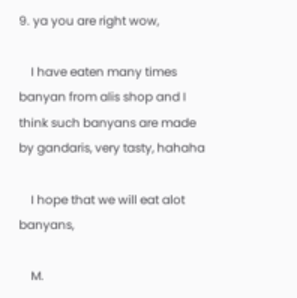9. ya you are right wow,

    I have eaten many times banyan from alis shop and I think such banyans are made by gandaris, very tasty, hahaha

    I hope that we will eat alot banyans,

    M.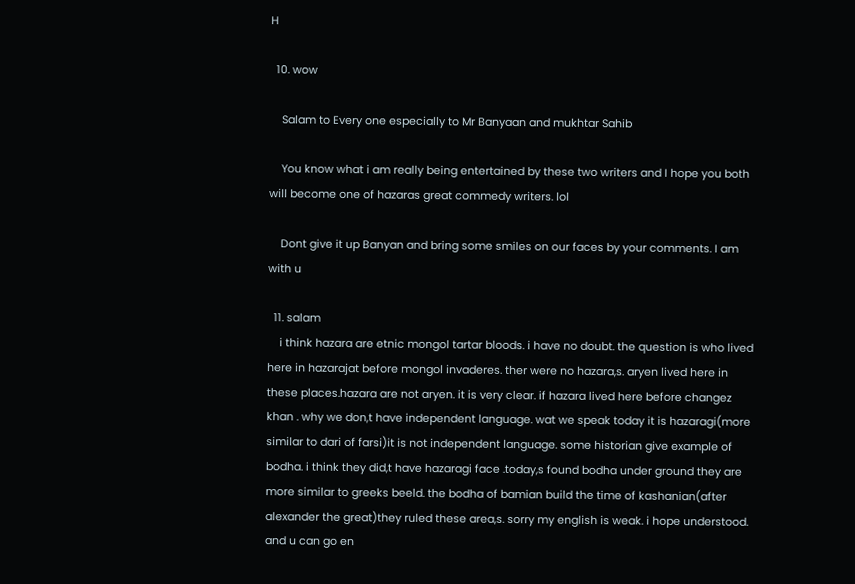H

  10. wow

    Salam to Every one especially to Mr Banyaan and mukhtar Sahib

    You know what i am really being entertained by these two writers and I hope you both will become one of hazaras great commedy writers. lol

    Dont give it up Banyan and bring some smiles on our faces by your comments. I am with u

  11. salam
    i think hazara are etnic mongol tartar bloods. i have no doubt. the question is who lived here in hazarajat before mongol invaderes. ther were no hazara,s. aryen lived here in these places.hazara are not aryen. it is very clear. if hazara lived here before changez khan . why we don,t have independent language. wat we speak today it is hazaragi(more similar to dari of farsi)it is not independent language. some historian give example of bodha. i think they did,t have hazaragi face .today,s found bodha under ground they are more similar to greeks beeld. the bodha of bamian build the time of kashanian(after alexander the great)they ruled these area,s. sorry my english is weak. i hope understood. and u can go en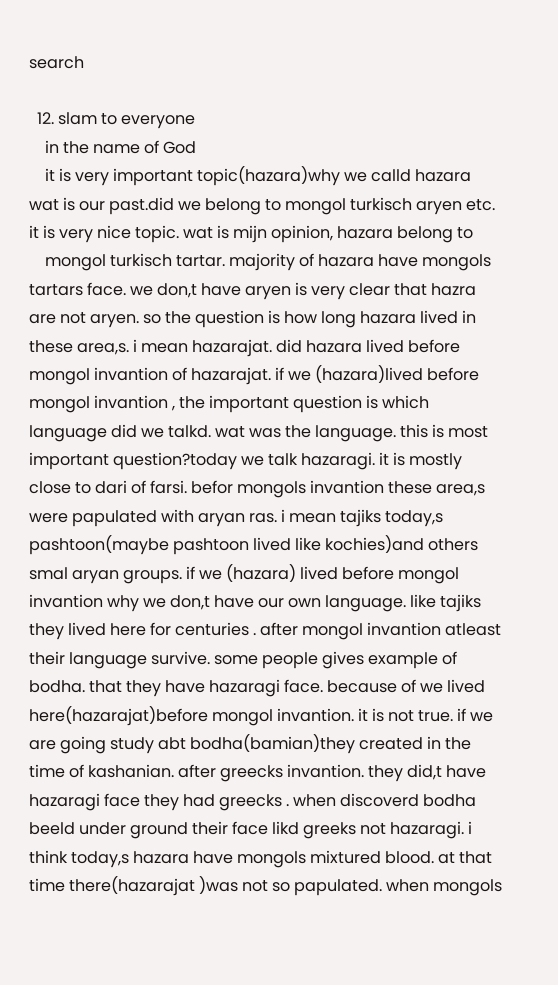search

  12. slam to everyone
    in the name of God
    it is very important topic(hazara)why we calld hazara wat is our past.did we belong to mongol turkisch aryen etc. it is very nice topic. wat is mijn opinion, hazara belong to
    mongol turkisch tartar. majority of hazara have mongols tartars face. we don,t have aryen is very clear that hazra are not aryen. so the question is how long hazara lived in these area,s. i mean hazarajat. did hazara lived before mongol invantion of hazarajat. if we (hazara)lived before mongol invantion , the important question is which language did we talkd. wat was the language. this is most important question?today we talk hazaragi. it is mostly close to dari of farsi. befor mongols invantion these area,s were papulated with aryan ras. i mean tajiks today,s pashtoon(maybe pashtoon lived like kochies)and others smal aryan groups. if we (hazara) lived before mongol invantion why we don,t have our own language. like tajiks they lived here for centuries . after mongol invantion atleast their language survive. some people gives example of bodha. that they have hazaragi face. because of we lived here(hazarajat)before mongol invantion. it is not true. if we are going study abt bodha(bamian)they created in the time of kashanian. after greecks invantion. they did,t have hazaragi face they had greecks . when discoverd bodha beeld under ground their face likd greeks not hazaragi. i think today,s hazara have mongols mixtured blood. at that time there(hazarajat )was not so papulated. when mongols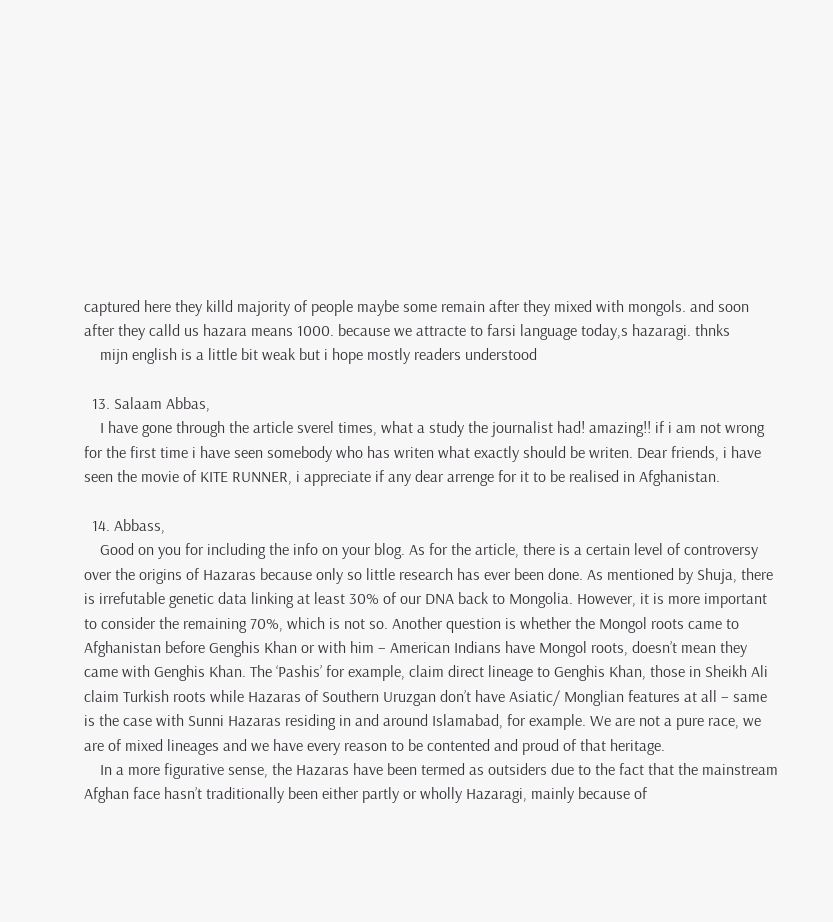captured here they killd majority of people maybe some remain after they mixed with mongols. and soon after they calld us hazara means 1000. because we attracte to farsi language today,s hazaragi. thnks
    mijn english is a little bit weak but i hope mostly readers understood

  13. Salaam Abbas,
    I have gone through the article sverel times, what a study the journalist had! amazing!! if i am not wrong for the first time i have seen somebody who has writen what exactly should be writen. Dear friends, i have seen the movie of KITE RUNNER, i appreciate if any dear arrenge for it to be realised in Afghanistan.

  14. Abbass,
    Good on you for including the info on your blog. As for the article, there is a certain level of controversy over the origins of Hazaras because only so little research has ever been done. As mentioned by Shuja, there is irrefutable genetic data linking at least 30% of our DNA back to Mongolia. However, it is more important to consider the remaining 70%, which is not so. Another question is whether the Mongol roots came to Afghanistan before Genghis Khan or with him – American Indians have Mongol roots, doesn’t mean they came with Genghis Khan. The ‘Pashis’ for example, claim direct lineage to Genghis Khan, those in Sheikh Ali claim Turkish roots while Hazaras of Southern Uruzgan don’t have Asiatic/ Monglian features at all – same is the case with Sunni Hazaras residing in and around Islamabad, for example. We are not a pure race, we are of mixed lineages and we have every reason to be contented and proud of that heritage.
    In a more figurative sense, the Hazaras have been termed as outsiders due to the fact that the mainstream Afghan face hasn’t traditionally been either partly or wholly Hazaragi, mainly because of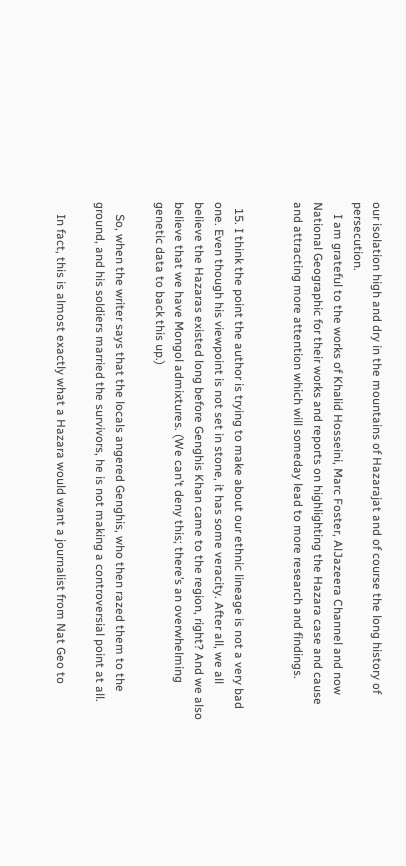our isolation high and dry in the mountains of Hazarajat and of course the long history of persecution.
    I am grateful to the works of Khalid Hosseini, Marc Foster, AlJazeera Channel and now National Geographic for their works and reports on highlighting the Hazara case and cause and attracting more attention which will someday lead to more research and findings.


  15. I think the point the author is trying to make about our ethnic lineage is not a very bad one. Even though his viewpoint is not set in stone, it has some veracity. After all, we all believe the Hazaras existed long before Genghis Khan came to the region, right? And we also believe that we have Mongol admixtures. (We can’t deny this; there’s an overwhelming genetic data to back this up.)

    So, when the writer says that the locals angered Genghis, who then razed them to the ground, and his soldiers married the survivors, he is not making a controversial point at all.

    In fact, this is almost exactly what a Hazara would want a journalist from Nat Geo to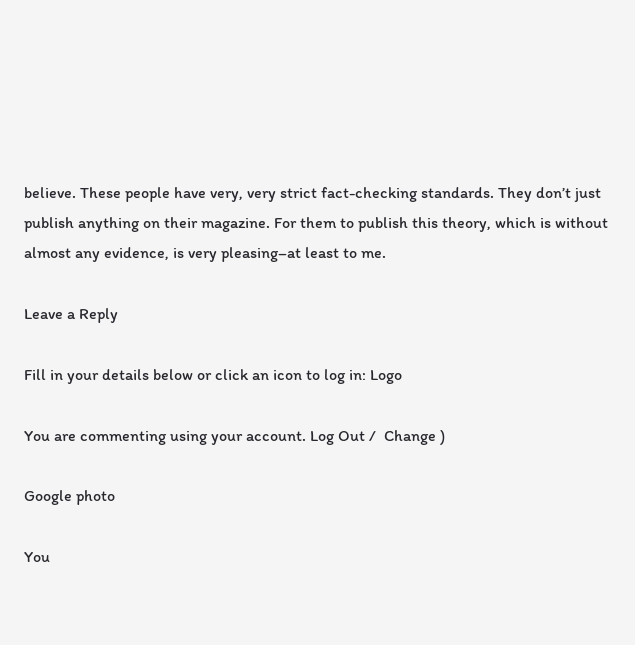believe. These people have very, very strict fact-checking standards. They don’t just publish anything on their magazine. For them to publish this theory, which is without almost any evidence, is very pleasing–at least to me.

Leave a Reply

Fill in your details below or click an icon to log in: Logo

You are commenting using your account. Log Out /  Change )

Google photo

You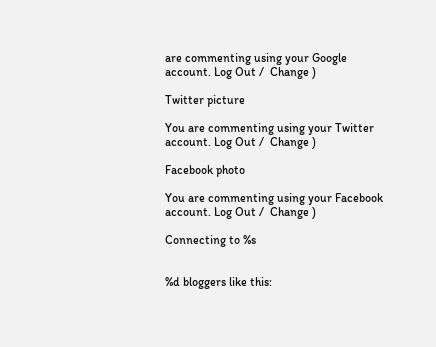are commenting using your Google account. Log Out /  Change )

Twitter picture

You are commenting using your Twitter account. Log Out /  Change )

Facebook photo

You are commenting using your Facebook account. Log Out /  Change )

Connecting to %s


%d bloggers like this: